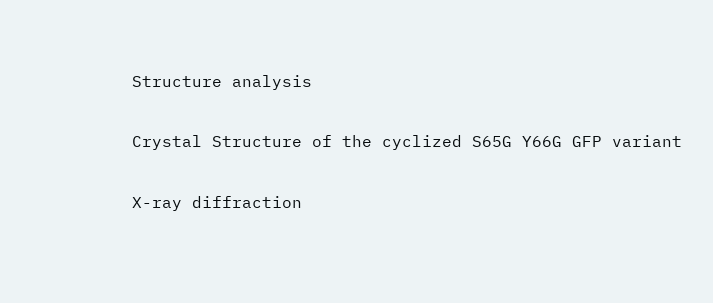Structure analysis

Crystal Structure of the cyclized S65G Y66G GFP variant

X-ray diffraction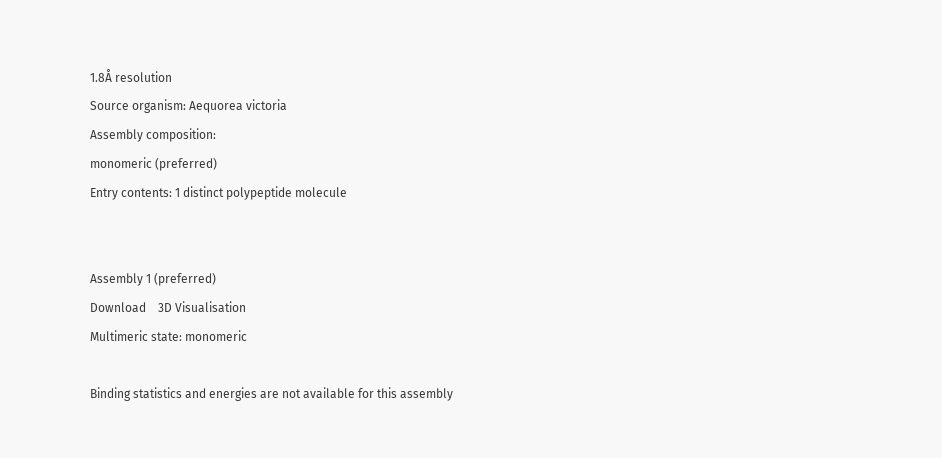1.8Å resolution
Source organism: Aequorea victoria
Assembly composition:
monomeric (preferred)
Entry contents: 1 distinct polypeptide molecule


Assembly 1 (preferred)
Download    3D Visualisation
Multimeric state: monomeric

Binding statistics and energies are not available for this assembly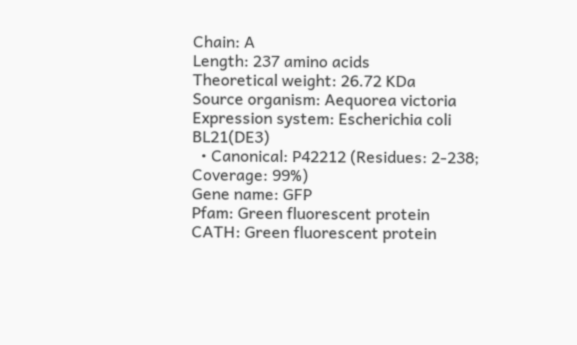Chain: A
Length: 237 amino acids
Theoretical weight: 26.72 KDa
Source organism: Aequorea victoria
Expression system: Escherichia coli BL21(DE3)
  • Canonical: P42212 (Residues: 2-238; Coverage: 99%)
Gene name: GFP
Pfam: Green fluorescent protein
CATH: Green fluorescent protein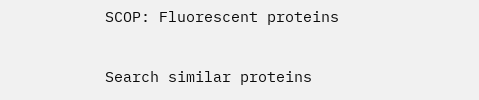SCOP: Fluorescent proteins

Search similar proteins